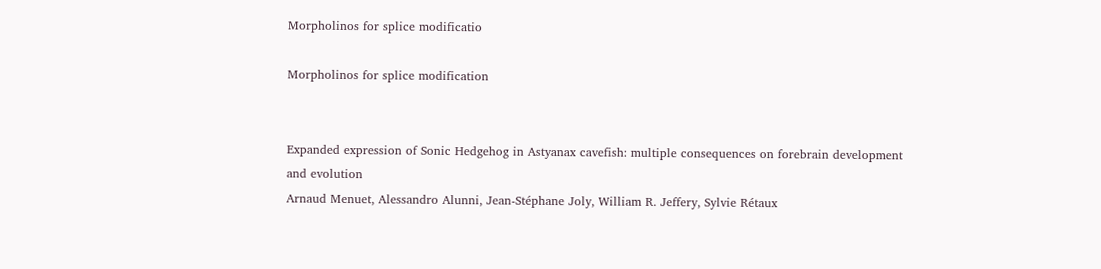Morpholinos for splice modificatio

Morpholinos for splice modification


Expanded expression of Sonic Hedgehog in Astyanax cavefish: multiple consequences on forebrain development and evolution
Arnaud Menuet, Alessandro Alunni, Jean-Stéphane Joly, William R. Jeffery, Sylvie Rétaux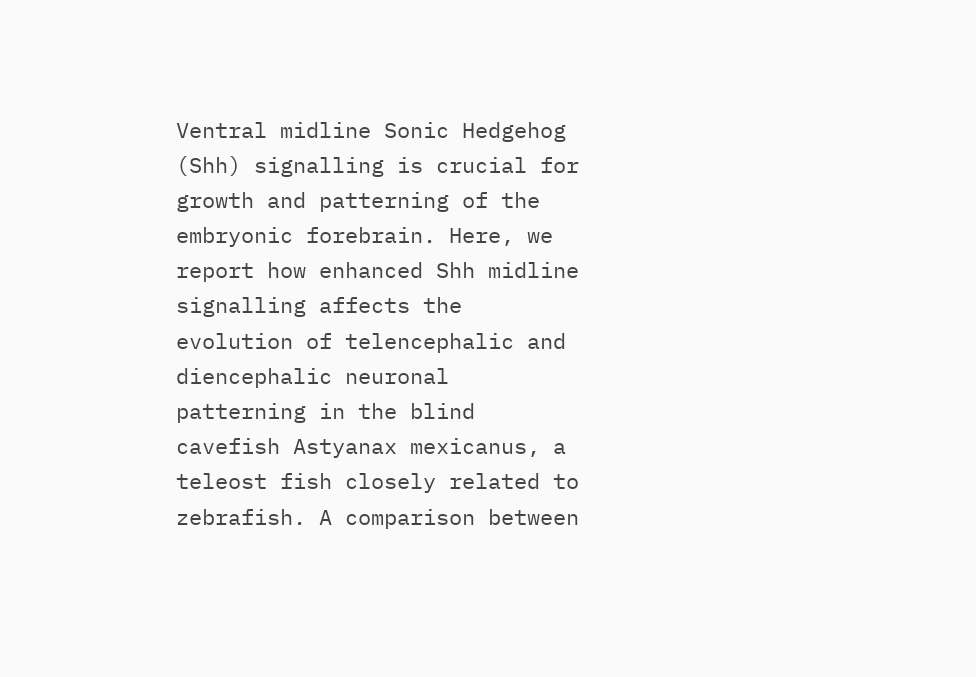Ventral midline Sonic Hedgehog (Shh) signalling is crucial for growth and patterning of the embryonic forebrain. Here, we report how enhanced Shh midline signalling affects the evolution of telencephalic and diencephalic neuronal patterning in the blind cavefish Astyanax mexicanus, a teleost fish closely related to zebrafish. A comparison between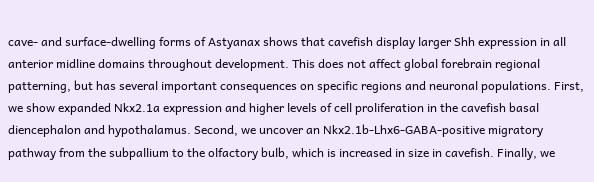cave- and surface-dwelling forms of Astyanax shows that cavefish display larger Shh expression in all anterior midline domains throughout development. This does not affect global forebrain regional patterning, but has several important consequences on specific regions and neuronal populations. First, we show expanded Nkx2.1a expression and higher levels of cell proliferation in the cavefish basal diencephalon and hypothalamus. Second, we uncover an Nkx2.1b-Lhx6-GABA-positive migratory pathway from the subpallium to the olfactory bulb, which is increased in size in cavefish. Finally, we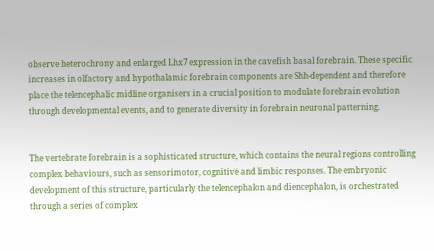observe heterochrony and enlarged Lhx7 expression in the cavefish basal forebrain. These specific increases in olfactory and hypothalamic forebrain components are Shh-dependent and therefore place the telencephalic midline organisers in a crucial position to modulate forebrain evolution through developmental events, and to generate diversity in forebrain neuronal patterning.


The vertebrate forebrain is a sophisticated structure, which contains the neural regions controlling complex behaviours, such as sensorimotor, cognitive and limbic responses. The embryonic development of this structure, particularly the telencephalon and diencephalon, is orchestrated through a series of complex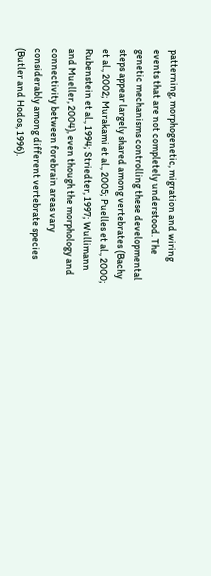patterning, morphogenetic, migration and wiring events that are not completely understood. The genetic mechanisms controlling these developmental steps appear largely shared among vertebrates (Bachy et al., 2002; Murakami et al., 2005; Puelles et al., 2000; Rubenstein et al., 1994; Striedter, 1997; Wullimann and Mueller, 2004), even though the morphology and connectivity between forebrain areas vary considerably among different vertebrate species (Butler and Hodos, 1996).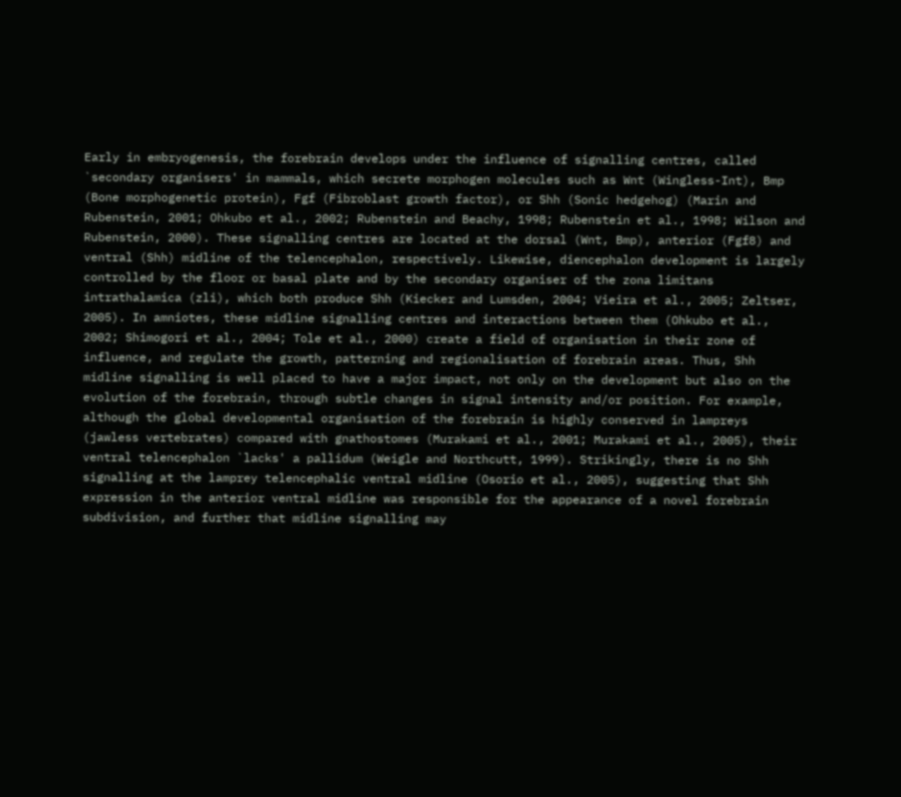Early in embryogenesis, the forebrain develops under the influence of signalling centres, called `secondary organisers' in mammals, which secrete morphogen molecules such as Wnt (Wingless-Int), Bmp (Bone morphogenetic protein), Fgf (Fibroblast growth factor), or Shh (Sonic hedgehog) (Marin and Rubenstein, 2001; Ohkubo et al., 2002; Rubenstein and Beachy, 1998; Rubenstein et al., 1998; Wilson and Rubenstein, 2000). These signalling centres are located at the dorsal (Wnt, Bmp), anterior (Fgf8) and ventral (Shh) midline of the telencephalon, respectively. Likewise, diencephalon development is largely controlled by the floor or basal plate and by the secondary organiser of the zona limitans intrathalamica (zli), which both produce Shh (Kiecker and Lumsden, 2004; Vieira et al., 2005; Zeltser, 2005). In amniotes, these midline signalling centres and interactions between them (Ohkubo et al., 2002; Shimogori et al., 2004; Tole et al., 2000) create a field of organisation in their zone of influence, and regulate the growth, patterning and regionalisation of forebrain areas. Thus, Shh midline signalling is well placed to have a major impact, not only on the development but also on the evolution of the forebrain, through subtle changes in signal intensity and/or position. For example, although the global developmental organisation of the forebrain is highly conserved in lampreys (jawless vertebrates) compared with gnathostomes (Murakami et al., 2001; Murakami et al., 2005), their ventral telencephalon `lacks' a pallidum (Weigle and Northcutt, 1999). Strikingly, there is no Shh signalling at the lamprey telencephalic ventral midline (Osorio et al., 2005), suggesting that Shh expression in the anterior ventral midline was responsible for the appearance of a novel forebrain subdivision, and further that midline signalling may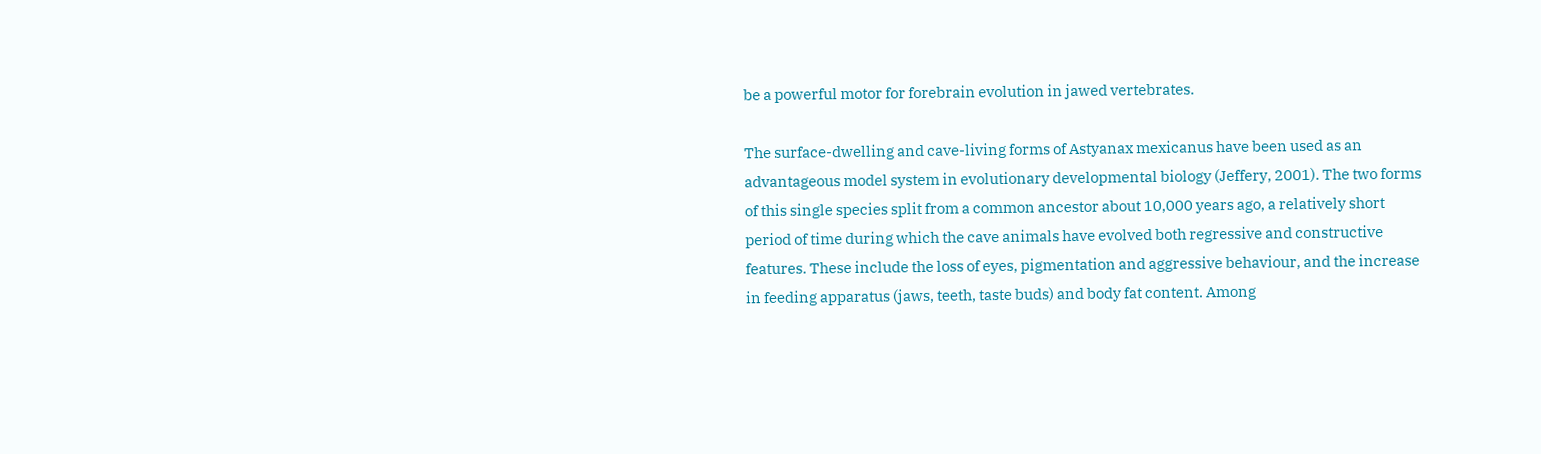be a powerful motor for forebrain evolution in jawed vertebrates.

The surface-dwelling and cave-living forms of Astyanax mexicanus have been used as an advantageous model system in evolutionary developmental biology (Jeffery, 2001). The two forms of this single species split from a common ancestor about 10,000 years ago, a relatively short period of time during which the cave animals have evolved both regressive and constructive features. These include the loss of eyes, pigmentation and aggressive behaviour, and the increase in feeding apparatus (jaws, teeth, taste buds) and body fat content. Among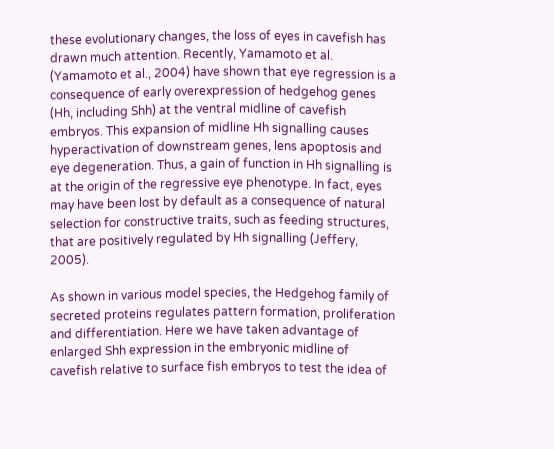these evolutionary changes, the loss of eyes in cavefish has drawn much attention. Recently, Yamamoto et al. (Yamamoto et al., 2004) have shown that eye regression is a consequence of early overexpression of hedgehog genes (Hh, including Shh) at the ventral midline of cavefish embryos. This expansion of midline Hh signalling causes hyperactivation of downstream genes, lens apoptosis and eye degeneration. Thus, a gain of function in Hh signalling is at the origin of the regressive eye phenotype. In fact, eyes may have been lost by default as a consequence of natural selection for constructive traits, such as feeding structures, that are positively regulated by Hh signalling (Jeffery, 2005).

As shown in various model species, the Hedgehog family of secreted proteins regulates pattern formation, proliferation and differentiation. Here we have taken advantage of enlarged Shh expression in the embryonic midline of cavefish relative to surface fish embryos to test the idea of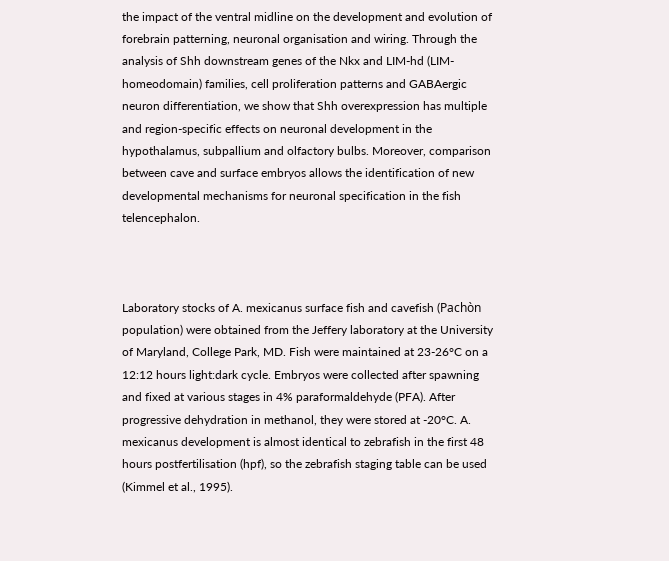the impact of the ventral midline on the development and evolution of forebrain patterning, neuronal organisation and wiring. Through the analysis of Shh downstream genes of the Nkx and LIM-hd (LIM-homeodomain) families, cell proliferation patterns and GABAergic neuron differentiation, we show that Shh overexpression has multiple and region-specific effects on neuronal development in the hypothalamus, subpallium and olfactory bulbs. Moreover, comparison between cave and surface embryos allows the identification of new developmental mechanisms for neuronal specification in the fish telencephalon.



Laboratory stocks of A. mexicanus surface fish and cavefish (Pachòn population) were obtained from the Jeffery laboratory at the University of Maryland, College Park, MD. Fish were maintained at 23-26°C on a 12:12 hours light:dark cycle. Embryos were collected after spawning and fixed at various stages in 4% paraformaldehyde (PFA). After progressive dehydration in methanol, they were stored at -20°C. A. mexicanus development is almost identical to zebrafish in the first 48 hours postfertilisation (hpf), so the zebrafish staging table can be used (Kimmel et al., 1995).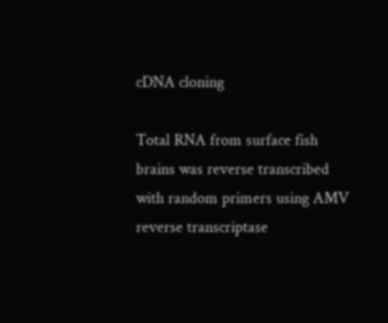cDNA cloning

Total RNA from surface fish brains was reverse transcribed with random primers using AMV reverse transcriptase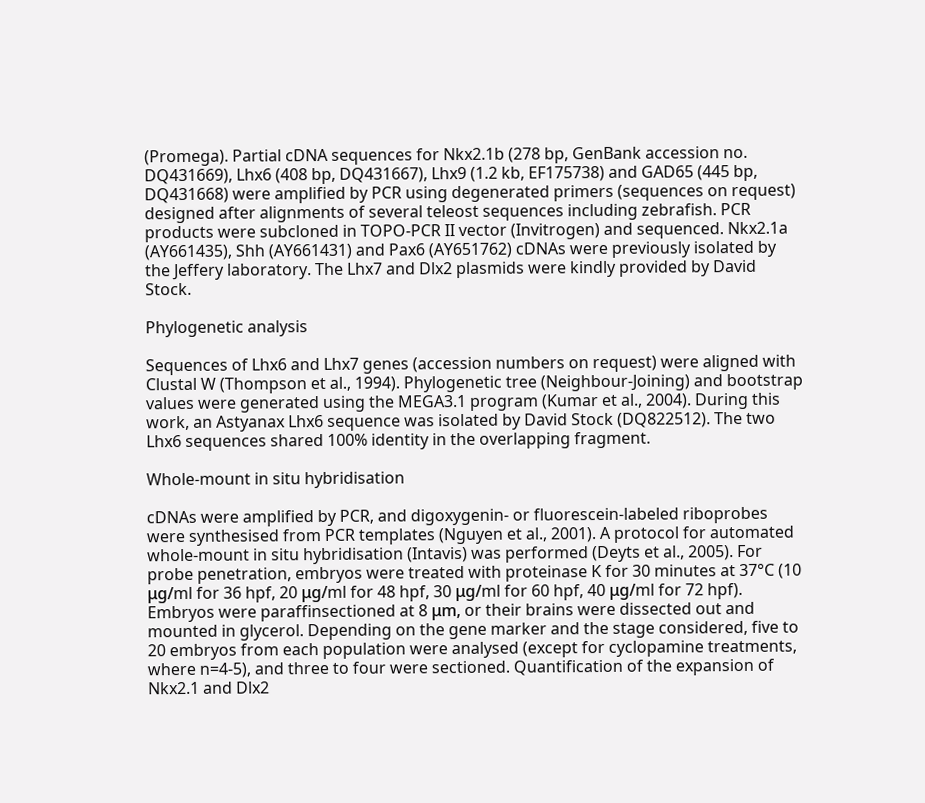(Promega). Partial cDNA sequences for Nkx2.1b (278 bp, GenBank accession no. DQ431669), Lhx6 (408 bp, DQ431667), Lhx9 (1.2 kb, EF175738) and GAD65 (445 bp, DQ431668) were amplified by PCR using degenerated primers (sequences on request) designed after alignments of several teleost sequences including zebrafish. PCR products were subcloned in TOPO-PCR II vector (Invitrogen) and sequenced. Nkx2.1a (AY661435), Shh (AY661431) and Pax6 (AY651762) cDNAs were previously isolated by the Jeffery laboratory. The Lhx7 and Dlx2 plasmids were kindly provided by David Stock.

Phylogenetic analysis

Sequences of Lhx6 and Lhx7 genes (accession numbers on request) were aligned with Clustal W (Thompson et al., 1994). Phylogenetic tree (Neighbour-Joining) and bootstrap values were generated using the MEGA3.1 program (Kumar et al., 2004). During this work, an Astyanax Lhx6 sequence was isolated by David Stock (DQ822512). The two Lhx6 sequences shared 100% identity in the overlapping fragment.

Whole-mount in situ hybridisation

cDNAs were amplified by PCR, and digoxygenin- or fluorescein-labeled riboprobes were synthesised from PCR templates (Nguyen et al., 2001). A protocol for automated whole-mount in situ hybridisation (Intavis) was performed (Deyts et al., 2005). For probe penetration, embryos were treated with proteinase K for 30 minutes at 37°C (10 μg/ml for 36 hpf, 20 μg/ml for 48 hpf, 30 μg/ml for 60 hpf, 40 μg/ml for 72 hpf). Embryos were paraffinsectioned at 8 μm, or their brains were dissected out and mounted in glycerol. Depending on the gene marker and the stage considered, five to 20 embryos from each population were analysed (except for cyclopamine treatments, where n=4-5), and three to four were sectioned. Quantification of the expansion of Nkx2.1 and Dlx2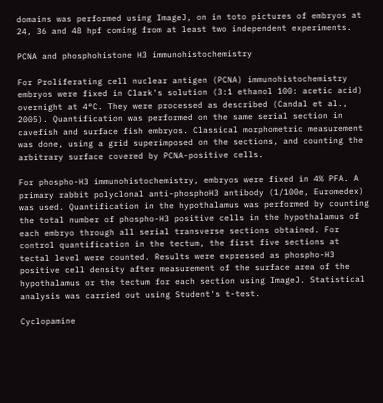domains was performed using ImageJ, on in toto pictures of embryos at 24, 36 and 48 hpf coming from at least two independent experiments.

PCNA and phosphohistone H3 immunohistochemistry

For Proliferating cell nuclear antigen (PCNA) immunohistochemistry embryos were fixed in Clark's solution (3:1 ethanol 100: acetic acid) overnight at 4°C. They were processed as described (Candal et al., 2005). Quantification was performed on the same serial section in cavefish and surface fish embryos. Classical morphometric measurement was done, using a grid superimposed on the sections, and counting the arbitrary surface covered by PCNA-positive cells.

For phospho-H3 immunohistochemistry, embryos were fixed in 4% PFA. A primary rabbit polyclonal anti-phosphoH3 antibody (1/100e, Euromedex) was used. Quantification in the hypothalamus was performed by counting the total number of phospho-H3 positive cells in the hypothalamus of each embryo through all serial transverse sections obtained. For control quantification in the tectum, the first five sections at tectal level were counted. Results were expressed as phospho-H3 positive cell density after measurement of the surface area of the hypothalamus or the tectum for each section using ImageJ. Statistical analysis was carried out using Student's t-test.

Cyclopamine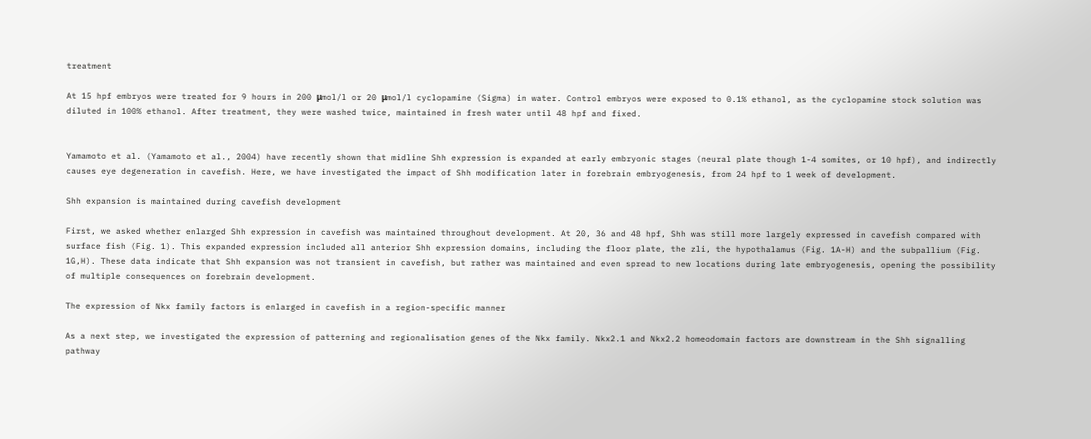treatment

At 15 hpf embryos were treated for 9 hours in 200 μmol/l or 20 μmol/l cyclopamine (Sigma) in water. Control embryos were exposed to 0.1% ethanol, as the cyclopamine stock solution was diluted in 100% ethanol. After treatment, they were washed twice, maintained in fresh water until 48 hpf and fixed.


Yamamoto et al. (Yamamoto et al., 2004) have recently shown that midline Shh expression is expanded at early embryonic stages (neural plate though 1-4 somites, or 10 hpf), and indirectly causes eye degeneration in cavefish. Here, we have investigated the impact of Shh modification later in forebrain embryogenesis, from 24 hpf to 1 week of development.

Shh expansion is maintained during cavefish development

First, we asked whether enlarged Shh expression in cavefish was maintained throughout development. At 20, 36 and 48 hpf, Shh was still more largely expressed in cavefish compared with surface fish (Fig. 1). This expanded expression included all anterior Shh expression domains, including the floor plate, the zli, the hypothalamus (Fig. 1A-H) and the subpallium (Fig. 1G,H). These data indicate that Shh expansion was not transient in cavefish, but rather was maintained and even spread to new locations during late embryogenesis, opening the possibility of multiple consequences on forebrain development.

The expression of Nkx family factors is enlarged in cavefish in a region-specific manner

As a next step, we investigated the expression of patterning and regionalisation genes of the Nkx family. Nkx2.1 and Nkx2.2 homeodomain factors are downstream in the Shh signalling pathway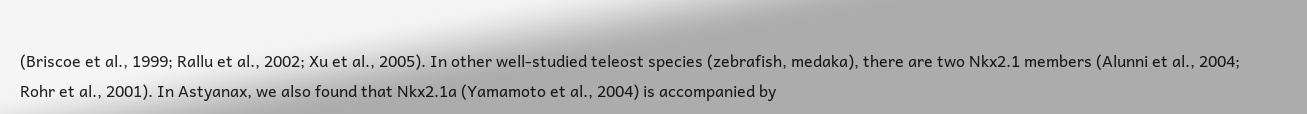(Briscoe et al., 1999; Rallu et al., 2002; Xu et al., 2005). In other well-studied teleost species (zebrafish, medaka), there are two Nkx2.1 members (Alunni et al., 2004; Rohr et al., 2001). In Astyanax, we also found that Nkx2.1a (Yamamoto et al., 2004) is accompanied by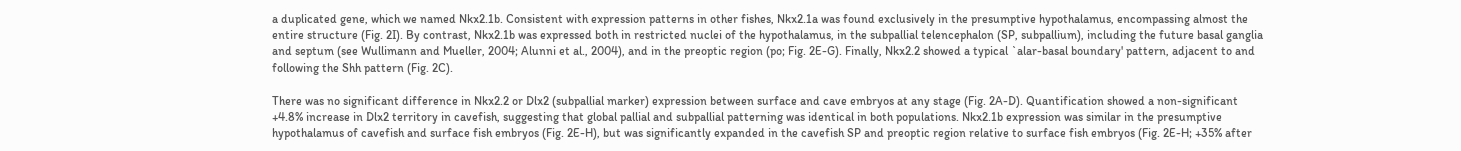a duplicated gene, which we named Nkx2.1b. Consistent with expression patterns in other fishes, Nkx2.1a was found exclusively in the presumptive hypothalamus, encompassing almost the entire structure (Fig. 2I). By contrast, Nkx2.1b was expressed both in restricted nuclei of the hypothalamus, in the subpallial telencephalon (SP, subpallium), including the future basal ganglia and septum (see Wullimann and Mueller, 2004; Alunni et al., 2004), and in the preoptic region (po; Fig. 2E-G). Finally, Nkx2.2 showed a typical `alar-basal boundary' pattern, adjacent to and following the Shh pattern (Fig. 2C).

There was no significant difference in Nkx2.2 or Dlx2 (subpallial marker) expression between surface and cave embryos at any stage (Fig. 2A-D). Quantification showed a non-significant +4.8% increase in Dlx2 territory in cavefish, suggesting that global pallial and subpallial patterning was identical in both populations. Nkx2.1b expression was similar in the presumptive hypothalamus of cavefish and surface fish embryos (Fig. 2E-H), but was significantly expanded in the cavefish SP and preoptic region relative to surface fish embryos (Fig. 2E-H; +35% after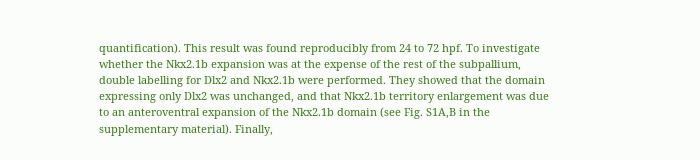quantification). This result was found reproducibly from 24 to 72 hpf. To investigate whether the Nkx2.1b expansion was at the expense of the rest of the subpallium, double labelling for Dlx2 and Nkx2.1b were performed. They showed that the domain expressing only Dlx2 was unchanged, and that Nkx2.1b territory enlargement was due to an anteroventral expansion of the Nkx2.1b domain (see Fig. S1A,B in the supplementary material). Finally,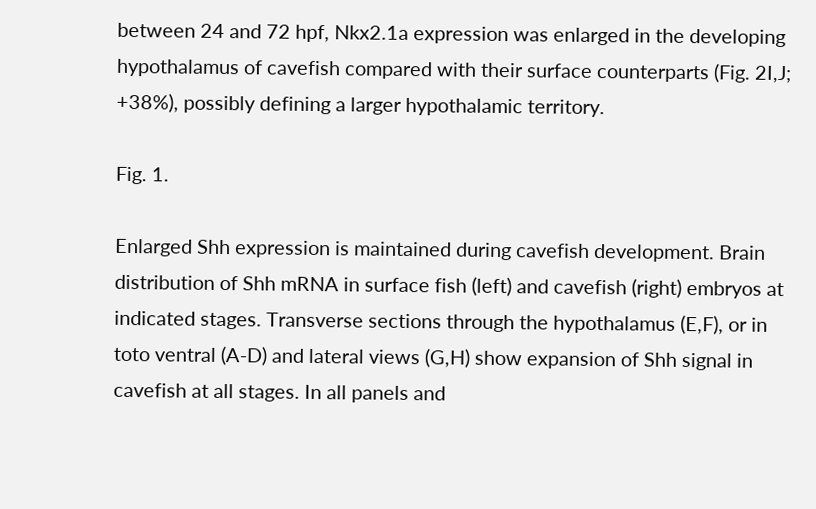between 24 and 72 hpf, Nkx2.1a expression was enlarged in the developing hypothalamus of cavefish compared with their surface counterparts (Fig. 2I,J; +38%), possibly defining a larger hypothalamic territory.

Fig. 1.

Enlarged Shh expression is maintained during cavefish development. Brain distribution of Shh mRNA in surface fish (left) and cavefish (right) embryos at indicated stages. Transverse sections through the hypothalamus (E,F), or in toto ventral (A-D) and lateral views (G,H) show expansion of Shh signal in cavefish at all stages. In all panels and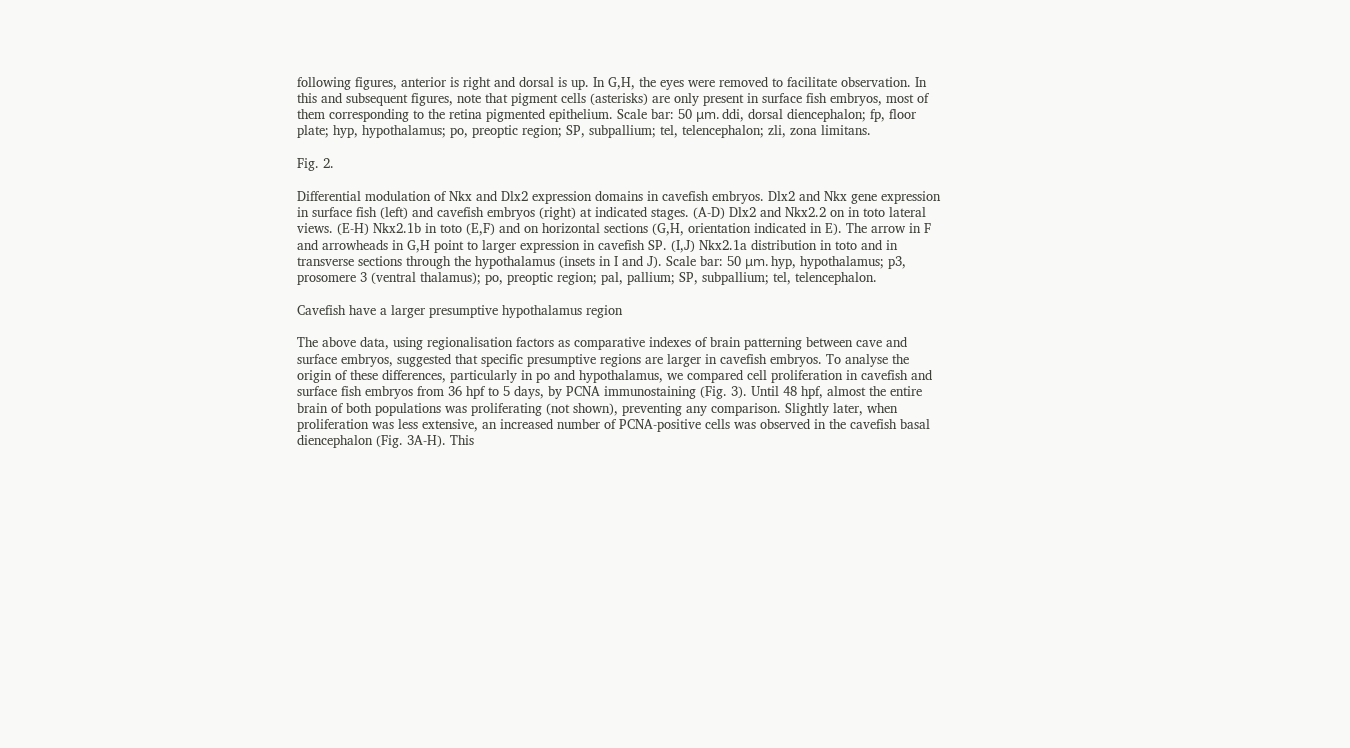following figures, anterior is right and dorsal is up. In G,H, the eyes were removed to facilitate observation. In this and subsequent figures, note that pigment cells (asterisks) are only present in surface fish embryos, most of them corresponding to the retina pigmented epithelium. Scale bar: 50 μm. ddi, dorsal diencephalon; fp, floor plate; hyp, hypothalamus; po, preoptic region; SP, subpallium; tel, telencephalon; zli, zona limitans.

Fig. 2.

Differential modulation of Nkx and Dlx2 expression domains in cavefish embryos. Dlx2 and Nkx gene expression in surface fish (left) and cavefish embryos (right) at indicated stages. (A-D) Dlx2 and Nkx2.2 on in toto lateral views. (E-H) Nkx2.1b in toto (E,F) and on horizontal sections (G,H, orientation indicated in E). The arrow in F and arrowheads in G,H point to larger expression in cavefish SP. (I,J) Nkx2.1a distribution in toto and in transverse sections through the hypothalamus (insets in I and J). Scale bar: 50 μm. hyp, hypothalamus; p3, prosomere 3 (ventral thalamus); po, preoptic region; pal, pallium; SP, subpallium; tel, telencephalon.

Cavefish have a larger presumptive hypothalamus region

The above data, using regionalisation factors as comparative indexes of brain patterning between cave and surface embryos, suggested that specific presumptive regions are larger in cavefish embryos. To analyse the origin of these differences, particularly in po and hypothalamus, we compared cell proliferation in cavefish and surface fish embryos from 36 hpf to 5 days, by PCNA immunostaining (Fig. 3). Until 48 hpf, almost the entire brain of both populations was proliferating (not shown), preventing any comparison. Slightly later, when proliferation was less extensive, an increased number of PCNA-positive cells was observed in the cavefish basal diencephalon (Fig. 3A-H). This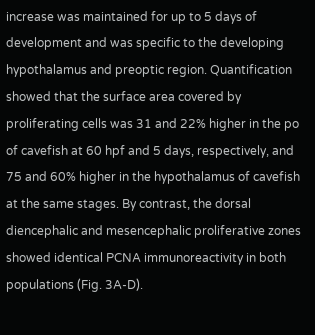increase was maintained for up to 5 days of development and was specific to the developing hypothalamus and preoptic region. Quantification showed that the surface area covered by proliferating cells was 31 and 22% higher in the po of cavefish at 60 hpf and 5 days, respectively, and 75 and 60% higher in the hypothalamus of cavefish at the same stages. By contrast, the dorsal diencephalic and mesencephalic proliferative zones showed identical PCNA immunoreactivity in both populations (Fig. 3A-D).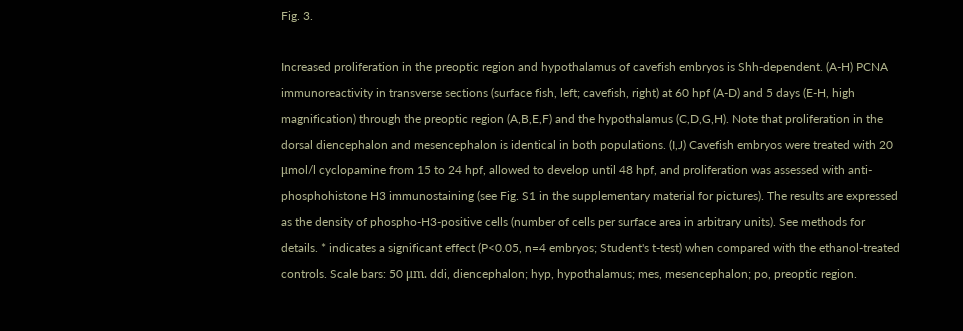Fig. 3.

Increased proliferation in the preoptic region and hypothalamus of cavefish embryos is Shh-dependent. (A-H) PCNA immunoreactivity in transverse sections (surface fish, left; cavefish, right) at 60 hpf (A-D) and 5 days (E-H, high magnification) through the preoptic region (A,B,E,F) and the hypothalamus (C,D,G,H). Note that proliferation in the dorsal diencephalon and mesencephalon is identical in both populations. (I,J) Cavefish embryos were treated with 20 μmol/l cyclopamine from 15 to 24 hpf, allowed to develop until 48 hpf, and proliferation was assessed with anti-phosphohistone H3 immunostaining (see Fig. S1 in the supplementary material for pictures). The results are expressed as the density of phospho-H3-positive cells (number of cells per surface area in arbitrary units). See methods for details. * indicates a significant effect (P<0.05, n=4 embryos; Student's t-test) when compared with the ethanol-treated controls. Scale bars: 50 μm. ddi, diencephalon; hyp, hypothalamus; mes, mesencephalon; po, preoptic region.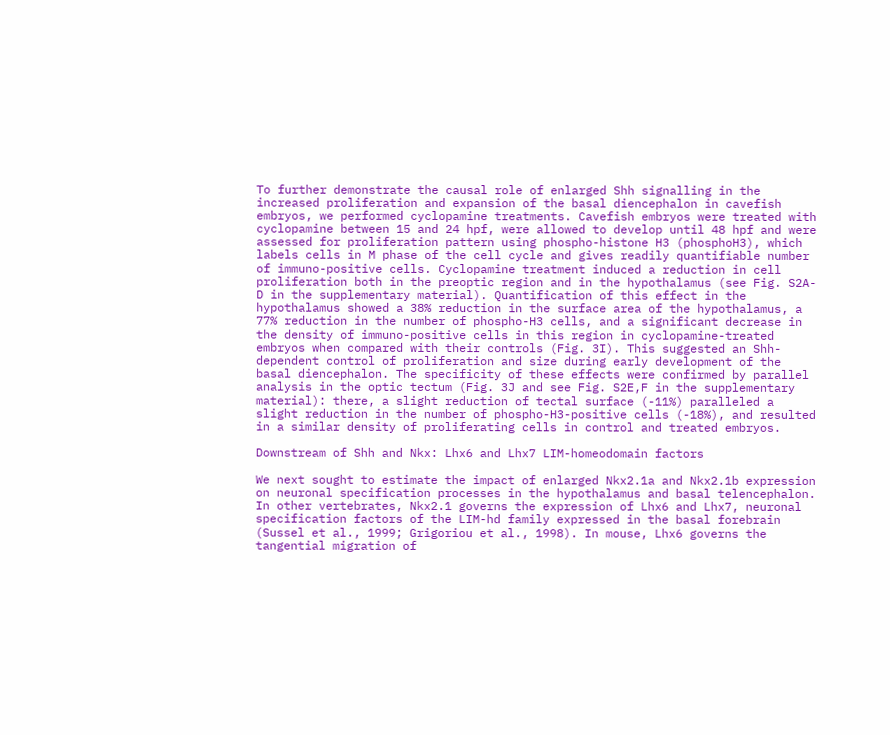To further demonstrate the causal role of enlarged Shh signalling in the increased proliferation and expansion of the basal diencephalon in cavefish embryos, we performed cyclopamine treatments. Cavefish embryos were treated with cyclopamine between 15 and 24 hpf, were allowed to develop until 48 hpf and were assessed for proliferation pattern using phospho-histone H3 (phosphoH3), which labels cells in M phase of the cell cycle and gives readily quantifiable number of immuno-positive cells. Cyclopamine treatment induced a reduction in cell proliferation both in the preoptic region and in the hypothalamus (see Fig. S2A-D in the supplementary material). Quantification of this effect in the hypothalamus showed a 38% reduction in the surface area of the hypothalamus, a 77% reduction in the number of phospho-H3 cells, and a significant decrease in the density of immuno-positive cells in this region in cyclopamine-treated embryos when compared with their controls (Fig. 3I). This suggested an Shh-dependent control of proliferation and size during early development of the basal diencephalon. The specificity of these effects were confirmed by parallel analysis in the optic tectum (Fig. 3J and see Fig. S2E,F in the supplementary material): there, a slight reduction of tectal surface (-11%) paralleled a slight reduction in the number of phospho-H3-positive cells (-18%), and resulted in a similar density of proliferating cells in control and treated embryos.

Downstream of Shh and Nkx: Lhx6 and Lhx7 LIM-homeodomain factors

We next sought to estimate the impact of enlarged Nkx2.1a and Nkx2.1b expression on neuronal specification processes in the hypothalamus and basal telencephalon. In other vertebrates, Nkx2.1 governs the expression of Lhx6 and Lhx7, neuronal specification factors of the LIM-hd family expressed in the basal forebrain (Sussel et al., 1999; Grigoriou et al., 1998). In mouse, Lhx6 governs the tangential migration of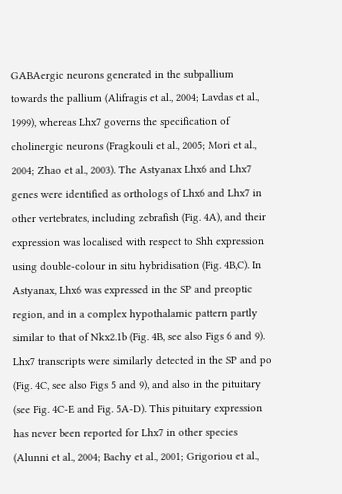GABAergic neurons generated in the subpallium towards the pallium (Alifragis et al., 2004; Lavdas et al., 1999), whereas Lhx7 governs the specification of cholinergic neurons (Fragkouli et al., 2005; Mori et al., 2004; Zhao et al., 2003). The Astyanax Lhx6 and Lhx7 genes were identified as orthologs of Lhx6 and Lhx7 in other vertebrates, including zebrafish (Fig. 4A), and their expression was localised with respect to Shh expression using double-colour in situ hybridisation (Fig. 4B,C). In Astyanax, Lhx6 was expressed in the SP and preoptic region, and in a complex hypothalamic pattern partly similar to that of Nkx2.1b (Fig. 4B, see also Figs 6 and 9). Lhx7 transcripts were similarly detected in the SP and po (Fig. 4C, see also Figs 5 and 9), and also in the pituitary (see Fig. 4C-E and Fig. 5A-D). This pituitary expression has never been reported for Lhx7 in other species (Alunni et al., 2004; Bachy et al., 2001; Grigoriou et al.,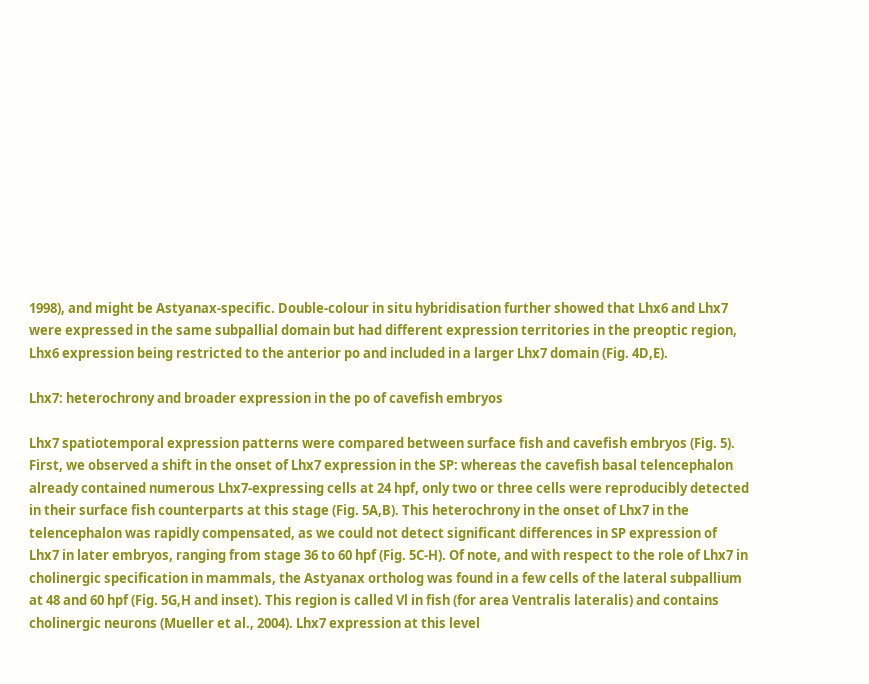1998), and might be Astyanax-specific. Double-colour in situ hybridisation further showed that Lhx6 and Lhx7 were expressed in the same subpallial domain but had different expression territories in the preoptic region, Lhx6 expression being restricted to the anterior po and included in a larger Lhx7 domain (Fig. 4D,E).

Lhx7: heterochrony and broader expression in the po of cavefish embryos

Lhx7 spatiotemporal expression patterns were compared between surface fish and cavefish embryos (Fig. 5). First, we observed a shift in the onset of Lhx7 expression in the SP: whereas the cavefish basal telencephalon already contained numerous Lhx7-expressing cells at 24 hpf, only two or three cells were reproducibly detected in their surface fish counterparts at this stage (Fig. 5A,B). This heterochrony in the onset of Lhx7 in the telencephalon was rapidly compensated, as we could not detect significant differences in SP expression of Lhx7 in later embryos, ranging from stage 36 to 60 hpf (Fig. 5C-H). Of note, and with respect to the role of Lhx7 in cholinergic specification in mammals, the Astyanax ortholog was found in a few cells of the lateral subpallium at 48 and 60 hpf (Fig. 5G,H and inset). This region is called Vl in fish (for area Ventralis lateralis) and contains cholinergic neurons (Mueller et al., 2004). Lhx7 expression at this level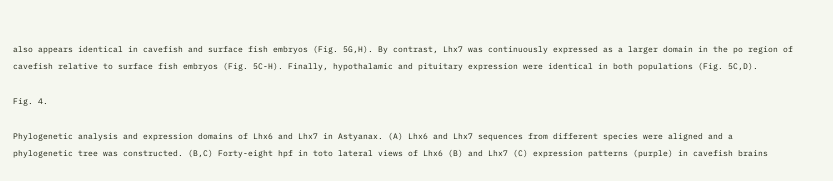also appears identical in cavefish and surface fish embryos (Fig. 5G,H). By contrast, Lhx7 was continuously expressed as a larger domain in the po region of cavefish relative to surface fish embryos (Fig. 5C-H). Finally, hypothalamic and pituitary expression were identical in both populations (Fig. 5C,D).

Fig. 4.

Phylogenetic analysis and expression domains of Lhx6 and Lhx7 in Astyanax. (A) Lhx6 and Lhx7 sequences from different species were aligned and a phylogenetic tree was constructed. (B,C) Forty-eight hpf in toto lateral views of Lhx6 (B) and Lhx7 (C) expression patterns (purple) in cavefish brains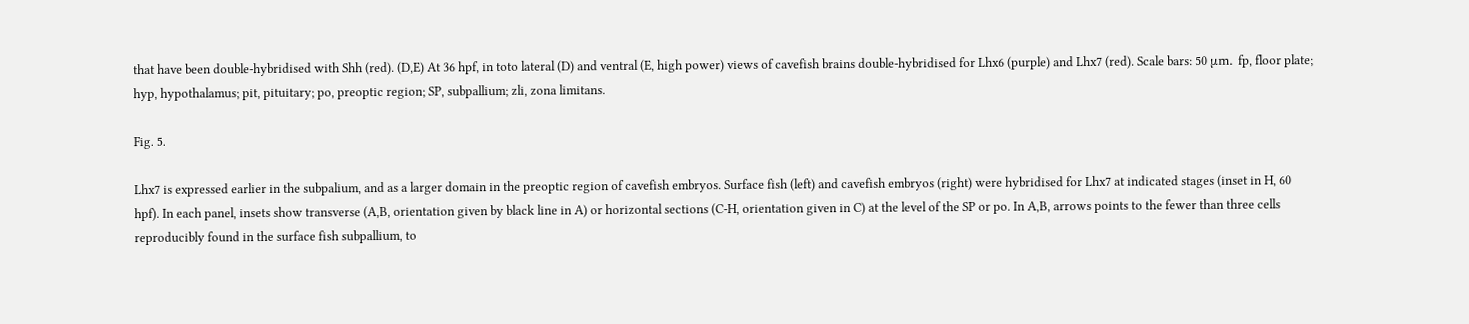that have been double-hybridised with Shh (red). (D,E) At 36 hpf, in toto lateral (D) and ventral (E, high power) views of cavefish brains double-hybridised for Lhx6 (purple) and Lhx7 (red). Scale bars: 50 μm. fp, floor plate; hyp, hypothalamus; pit, pituitary; po, preoptic region; SP, subpallium; zli, zona limitans.

Fig. 5.

Lhx7 is expressed earlier in the subpalium, and as a larger domain in the preoptic region of cavefish embryos. Surface fish (left) and cavefish embryos (right) were hybridised for Lhx7 at indicated stages (inset in H, 60 hpf). In each panel, insets show transverse (A,B, orientation given by black line in A) or horizontal sections (C-H, orientation given in C) at the level of the SP or po. In A,B, arrows points to the fewer than three cells reproducibly found in the surface fish subpallium, to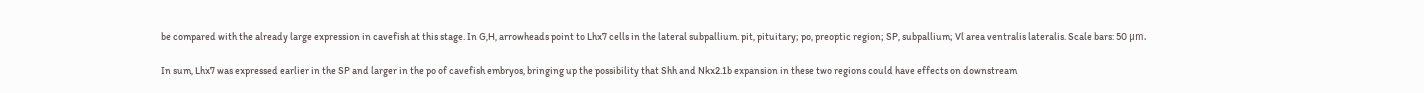be compared with the already large expression in cavefish at this stage. In G,H, arrowheads point to Lhx7 cells in the lateral subpallium. pit, pituitary; po, preoptic region; SP, subpallium; Vl area ventralis lateralis. Scale bars: 50 μm.

In sum, Lhx7 was expressed earlier in the SP and larger in the po of cavefish embryos, bringing up the possibility that Shh and Nkx2.1b expansion in these two regions could have effects on downstream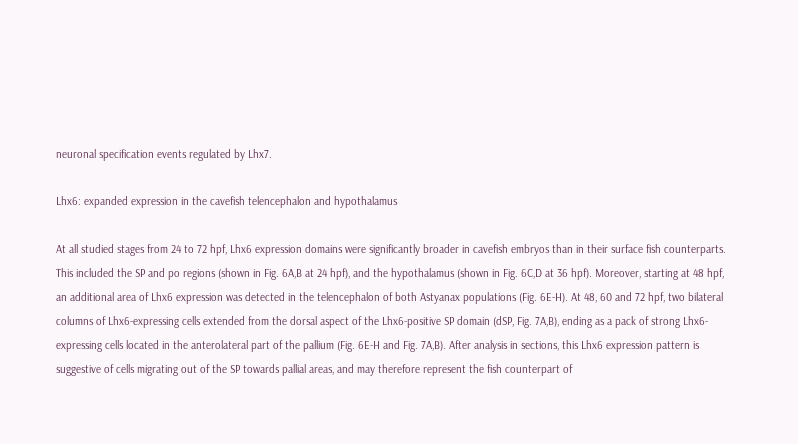neuronal specification events regulated by Lhx7.

Lhx6: expanded expression in the cavefish telencephalon and hypothalamus

At all studied stages from 24 to 72 hpf, Lhx6 expression domains were significantly broader in cavefish embryos than in their surface fish counterparts. This included the SP and po regions (shown in Fig. 6A,B at 24 hpf), and the hypothalamus (shown in Fig. 6C,D at 36 hpf). Moreover, starting at 48 hpf, an additional area of Lhx6 expression was detected in the telencephalon of both Astyanax populations (Fig. 6E-H). At 48, 60 and 72 hpf, two bilateral columns of Lhx6-expressing cells extended from the dorsal aspect of the Lhx6-positive SP domain (dSP, Fig. 7A,B), ending as a pack of strong Lhx6-expressing cells located in the anterolateral part of the pallium (Fig. 6E-H and Fig. 7A,B). After analysis in sections, this Lhx6 expression pattern is suggestive of cells migrating out of the SP towards pallial areas, and may therefore represent the fish counterpart of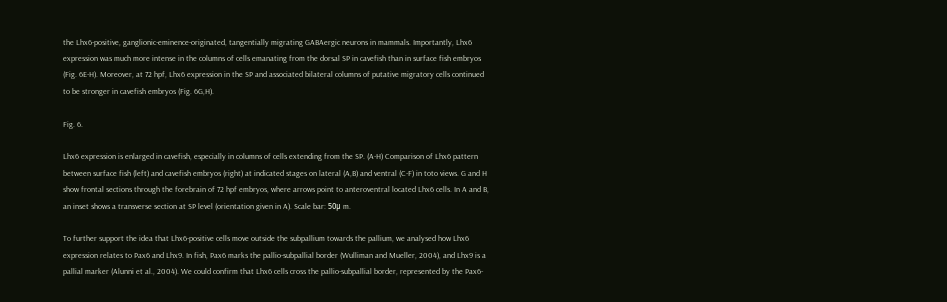the Lhx6-positive, ganglionic-eminence-originated, tangentially migrating GABAergic neurons in mammals. Importantly, Lhx6 expression was much more intense in the columns of cells emanating from the dorsal SP in cavefish than in surface fish embryos (Fig. 6E-H). Moreover, at 72 hpf, Lhx6 expression in the SP and associated bilateral columns of putative migratory cells continued to be stronger in cavefish embryos (Fig. 6G,H).

Fig. 6.

Lhx6 expression is enlarged in cavefish, especially in columns of cells extending from the SP. (A-H) Comparison of Lhx6 pattern between surface fish (left) and cavefish embryos (right) at indicated stages on lateral (A,B) and ventral (C-F) in toto views. G and H show frontal sections through the forebrain of 72 hpf embryos, where arrows point to anteroventral located Lhx6 cells. In A and B, an inset shows a transverse section at SP level (orientation given in A). Scale bar: 50μ m.

To further support the idea that Lhx6-positive cells move outside the subpallium towards the pallium, we analysed how Lhx6 expression relates to Pax6 and Lhx9. In fish, Pax6 marks the pallio-subpallial border (Wulliman and Mueller, 2004), and Lhx9 is a pallial marker (Alunni et al., 2004). We could confirm that Lhx6 cells cross the pallio-subpallial border, represented by the Pax6-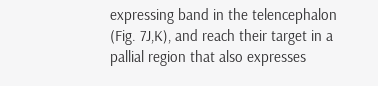expressing band in the telencephalon (Fig. 7J,K), and reach their target in a pallial region that also expresses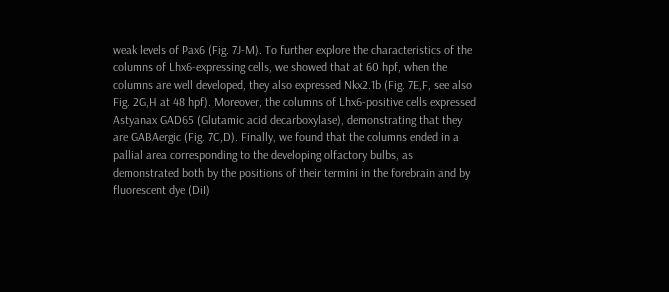weak levels of Pax6 (Fig. 7J-M). To further explore the characteristics of the columns of Lhx6-expressing cells, we showed that at 60 hpf, when the columns are well developed, they also expressed Nkx2.1b (Fig. 7E,F, see also Fig. 2G,H at 48 hpf). Moreover, the columns of Lhx6-positive cells expressed Astyanax GAD65 (Glutamic acid decarboxylase), demonstrating that they are GABAergic (Fig. 7C,D). Finally, we found that the columns ended in a pallial area corresponding to the developing olfactory bulbs, as demonstrated both by the positions of their termini in the forebrain and by fluorescent dye (DiI)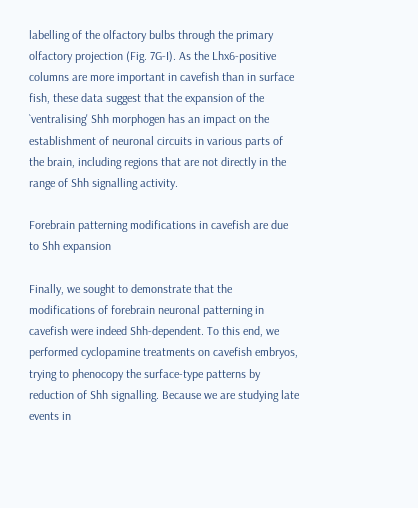labelling of the olfactory bulbs through the primary olfactory projection (Fig. 7G-I). As the Lhx6-positive columns are more important in cavefish than in surface fish, these data suggest that the expansion of the `ventralising' Shh morphogen has an impact on the establishment of neuronal circuits in various parts of the brain, including regions that are not directly in the range of Shh signalling activity.

Forebrain patterning modifications in cavefish are due to Shh expansion

Finally, we sought to demonstrate that the modifications of forebrain neuronal patterning in cavefish were indeed Shh-dependent. To this end, we performed cyclopamine treatments on cavefish embryos, trying to phenocopy the surface-type patterns by reduction of Shh signalling. Because we are studying late events in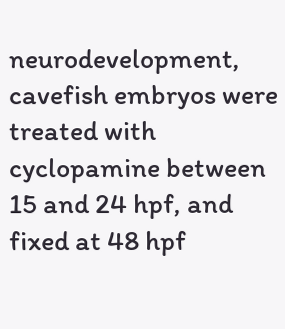neurodevelopment, cavefish embryos were treated with cyclopamine between 15 and 24 hpf, and fixed at 48 hpf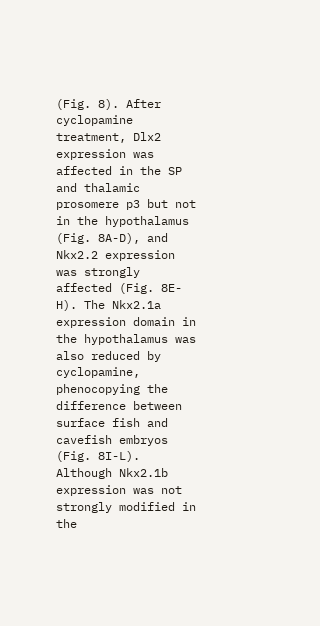(Fig. 8). After cyclopamine treatment, Dlx2 expression was affected in the SP and thalamic prosomere p3 but not in the hypothalamus (Fig. 8A-D), and Nkx2.2 expression was strongly affected (Fig. 8E-H). The Nkx2.1a expression domain in the hypothalamus was also reduced by cyclopamine, phenocopying the difference between surface fish and cavefish embryos (Fig. 8I-L). Although Nkx2.1b expression was not strongly modified in the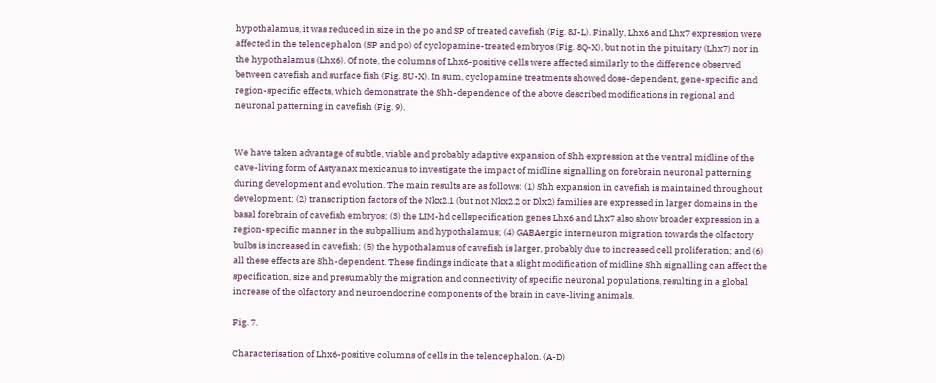hypothalamus, it was reduced in size in the po and SP of treated cavefish (Fig. 8J-L). Finally, Lhx6 and Lhx7 expression were affected in the telencephalon (SP and po) of cyclopamine-treated embryos (Fig. 8Q-X), but not in the pituitary (Lhx7) nor in the hypothalamus (Lhx6). Of note, the columns of Lhx6-positive cells were affected similarly to the difference observed between cavefish and surface fish (Fig. 8U-X). In sum, cyclopamine treatments showed dose-dependent, gene-specific and region-specific effects, which demonstrate the Shh-dependence of the above described modifications in regional and neuronal patterning in cavefish (Fig. 9).


We have taken advantage of subtle, viable and probably adaptive expansion of Shh expression at the ventral midline of the cave-living form of Astyanax mexicanus to investigate the impact of midline signalling on forebrain neuronal patterning during development and evolution. The main results are as follows: (1) Shh expansion in cavefish is maintained throughout development; (2) transcription factors of the Nkx2.1 (but not Nkx2.2 or Dlx2) families are expressed in larger domains in the basal forebrain of cavefish embryos; (3) the LIM-hd cellspecification genes Lhx6 and Lhx7 also show broader expression in a region-specific manner in the subpallium and hypothalamus; (4) GABAergic interneuron migration towards the olfactory bulbs is increased in cavefish; (5) the hypothalamus of cavefish is larger, probably due to increased cell proliferation; and (6) all these effects are Shh-dependent. These findings indicate that a slight modification of midline Shh signalling can affect the specification, size and presumably the migration and connectivity of specific neuronal populations, resulting in a global increase of the olfactory and neuroendocrine components of the brain in cave-living animals.

Fig. 7.

Characterisation of Lhx6-positive columns of cells in the telencephalon. (A-D)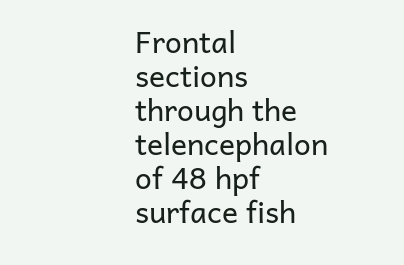Frontal sections through the telencephalon of 48 hpf surface fish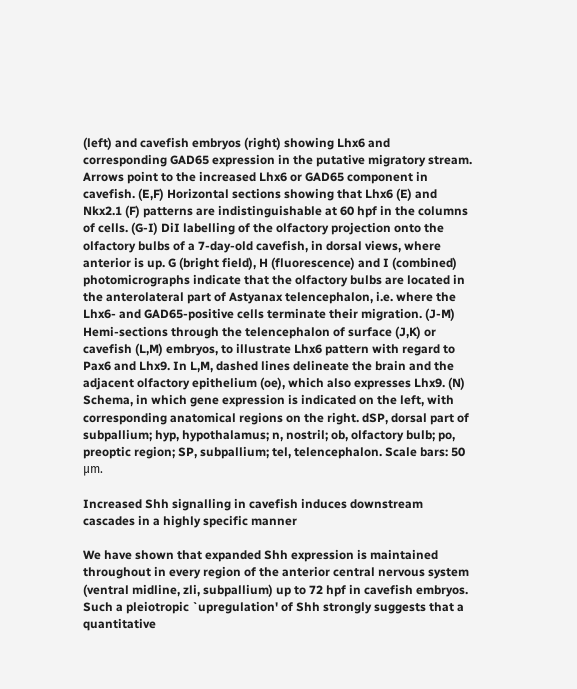(left) and cavefish embryos (right) showing Lhx6 and corresponding GAD65 expression in the putative migratory stream. Arrows point to the increased Lhx6 or GAD65 component in cavefish. (E,F) Horizontal sections showing that Lhx6 (E) and Nkx2.1 (F) patterns are indistinguishable at 60 hpf in the columns of cells. (G-I) DiI labelling of the olfactory projection onto the olfactory bulbs of a 7-day-old cavefish, in dorsal views, where anterior is up. G (bright field), H (fluorescence) and I (combined) photomicrographs indicate that the olfactory bulbs are located in the anterolateral part of Astyanax telencephalon, i.e. where the Lhx6- and GAD65-positive cells terminate their migration. (J-M) Hemi-sections through the telencephalon of surface (J,K) or cavefish (L,M) embryos, to illustrate Lhx6 pattern with regard to Pax6 and Lhx9. In L,M, dashed lines delineate the brain and the adjacent olfactory epithelium (oe), which also expresses Lhx9. (N) Schema, in which gene expression is indicated on the left, with corresponding anatomical regions on the right. dSP, dorsal part of subpallium; hyp, hypothalamus; n, nostril; ob, olfactory bulb; po, preoptic region; SP, subpallium; tel, telencephalon. Scale bars: 50 μm.

Increased Shh signalling in cavefish induces downstream cascades in a highly specific manner

We have shown that expanded Shh expression is maintained throughout in every region of the anterior central nervous system (ventral midline, zli, subpallium) up to 72 hpf in cavefish embryos. Such a pleiotropic `upregulation' of Shh strongly suggests that a quantitative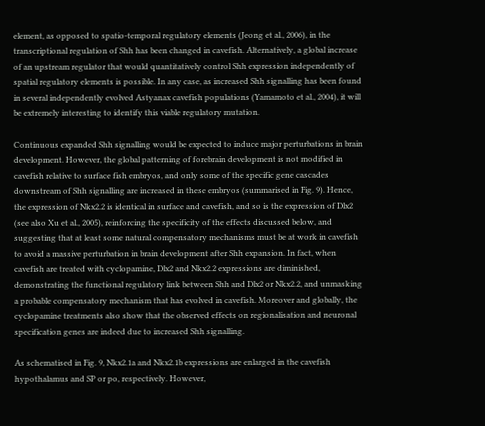element, as opposed to spatio-temporal regulatory elements (Jeong et al., 2006), in the transcriptional regulation of Shh has been changed in cavefish. Alternatively, a global increase of an upstream regulator that would quantitatively control Shh expression independently of spatial regulatory elements is possible. In any case, as increased Shh signalling has been found in several independently evolved Astyanax cavefish populations (Yamamoto et al., 2004), it will be extremely interesting to identify this viable regulatory mutation.

Continuous expanded Shh signalling would be expected to induce major perturbations in brain development. However, the global patterning of forebrain development is not modified in cavefish relative to surface fish embryos, and only some of the specific gene cascades downstream of Shh signalling are increased in these embryos (summarised in Fig. 9). Hence, the expression of Nkx2.2 is identical in surface and cavefish, and so is the expression of Dlx2 (see also Xu et al., 2005), reinforcing the specificity of the effects discussed below, and suggesting that at least some natural compensatory mechanisms must be at work in cavefish to avoid a massive perturbation in brain development after Shh expansion. In fact, when cavefish are treated with cyclopamine, Dlx2 and Nkx2.2 expressions are diminished, demonstrating the functional regulatory link between Shh and Dlx2 or Nkx2.2, and unmasking a probable compensatory mechanism that has evolved in cavefish. Moreover and globally, the cyclopamine treatments also show that the observed effects on regionalisation and neuronal specification genes are indeed due to increased Shh signalling.

As schematised in Fig. 9, Nkx2.1a and Nkx2.1b expressions are enlarged in the cavefish hypothalamus and SP or po, respectively. However,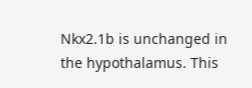Nkx2.1b is unchanged in the hypothalamus. This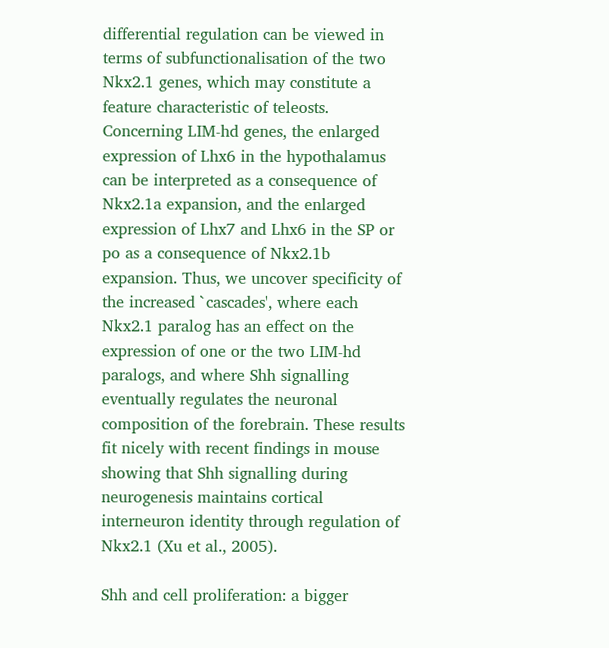differential regulation can be viewed in terms of subfunctionalisation of the two Nkx2.1 genes, which may constitute a feature characteristic of teleosts. Concerning LIM-hd genes, the enlarged expression of Lhx6 in the hypothalamus can be interpreted as a consequence of Nkx2.1a expansion, and the enlarged expression of Lhx7 and Lhx6 in the SP or po as a consequence of Nkx2.1b expansion. Thus, we uncover specificity of the increased `cascades', where each Nkx2.1 paralog has an effect on the expression of one or the two LIM-hd paralogs, and where Shh signalling eventually regulates the neuronal composition of the forebrain. These results fit nicely with recent findings in mouse showing that Shh signalling during neurogenesis maintains cortical interneuron identity through regulation of Nkx2.1 (Xu et al., 2005).

Shh and cell proliferation: a bigger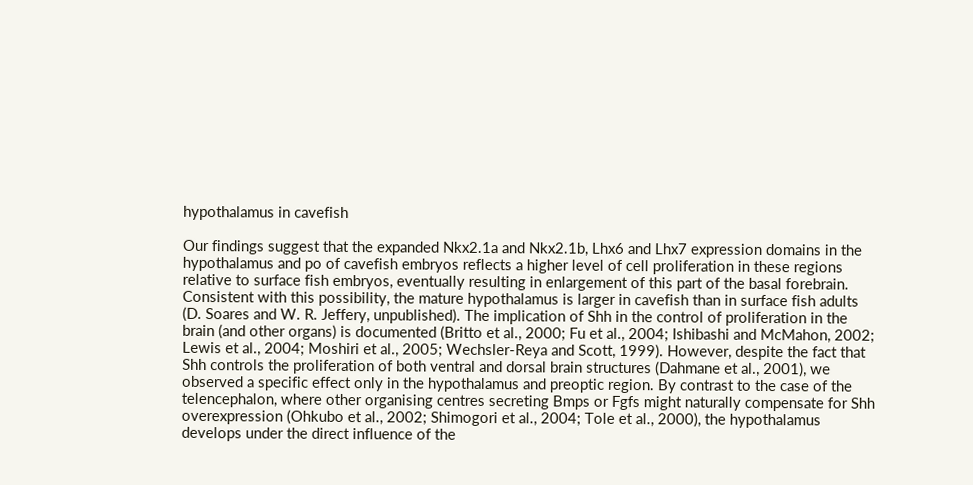hypothalamus in cavefish

Our findings suggest that the expanded Nkx2.1a and Nkx2.1b, Lhx6 and Lhx7 expression domains in the hypothalamus and po of cavefish embryos reflects a higher level of cell proliferation in these regions relative to surface fish embryos, eventually resulting in enlargement of this part of the basal forebrain. Consistent with this possibility, the mature hypothalamus is larger in cavefish than in surface fish adults (D. Soares and W. R. Jeffery, unpublished). The implication of Shh in the control of proliferation in the brain (and other organs) is documented (Britto et al., 2000; Fu et al., 2004; Ishibashi and McMahon, 2002; Lewis et al., 2004; Moshiri et al., 2005; Wechsler-Reya and Scott, 1999). However, despite the fact that Shh controls the proliferation of both ventral and dorsal brain structures (Dahmane et al., 2001), we observed a specific effect only in the hypothalamus and preoptic region. By contrast to the case of the telencephalon, where other organising centres secreting Bmps or Fgfs might naturally compensate for Shh overexpression (Ohkubo et al., 2002; Shimogori et al., 2004; Tole et al., 2000), the hypothalamus develops under the direct influence of the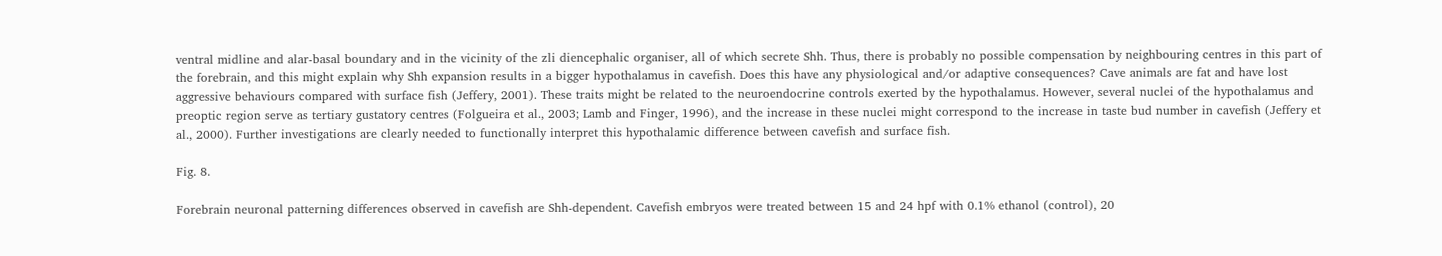ventral midline and alar-basal boundary and in the vicinity of the zli diencephalic organiser, all of which secrete Shh. Thus, there is probably no possible compensation by neighbouring centres in this part of the forebrain, and this might explain why Shh expansion results in a bigger hypothalamus in cavefish. Does this have any physiological and/or adaptive consequences? Cave animals are fat and have lost aggressive behaviours compared with surface fish (Jeffery, 2001). These traits might be related to the neuroendocrine controls exerted by the hypothalamus. However, several nuclei of the hypothalamus and preoptic region serve as tertiary gustatory centres (Folgueira et al., 2003; Lamb and Finger, 1996), and the increase in these nuclei might correspond to the increase in taste bud number in cavefish (Jeffery et al., 2000). Further investigations are clearly needed to functionally interpret this hypothalamic difference between cavefish and surface fish.

Fig. 8.

Forebrain neuronal patterning differences observed in cavefish are Shh-dependent. Cavefish embryos were treated between 15 and 24 hpf with 0.1% ethanol (control), 20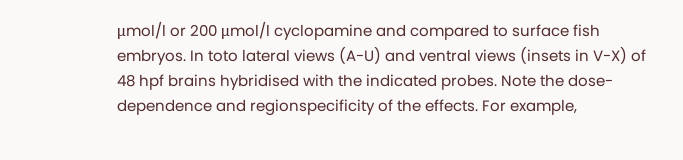μmol/l or 200 μmol/l cyclopamine and compared to surface fish embryos. In toto lateral views (A-U) and ventral views (insets in V-X) of 48 hpf brains hybridised with the indicated probes. Note the dose-dependence and regionspecificity of the effects. For example,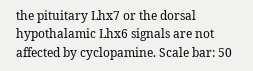the pituitary Lhx7 or the dorsal hypothalamic Lhx6 signals are not affected by cyclopamine. Scale bar: 50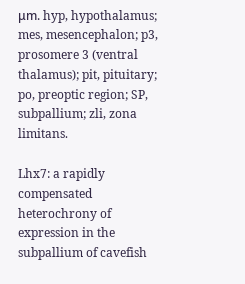μm. hyp, hypothalamus; mes, mesencephalon; p3, prosomere 3 (ventral thalamus); pit, pituitary; po, preoptic region; SP, subpallium; zli, zona limitans.

Lhx7: a rapidly compensated heterochrony of expression in the subpallium of cavefish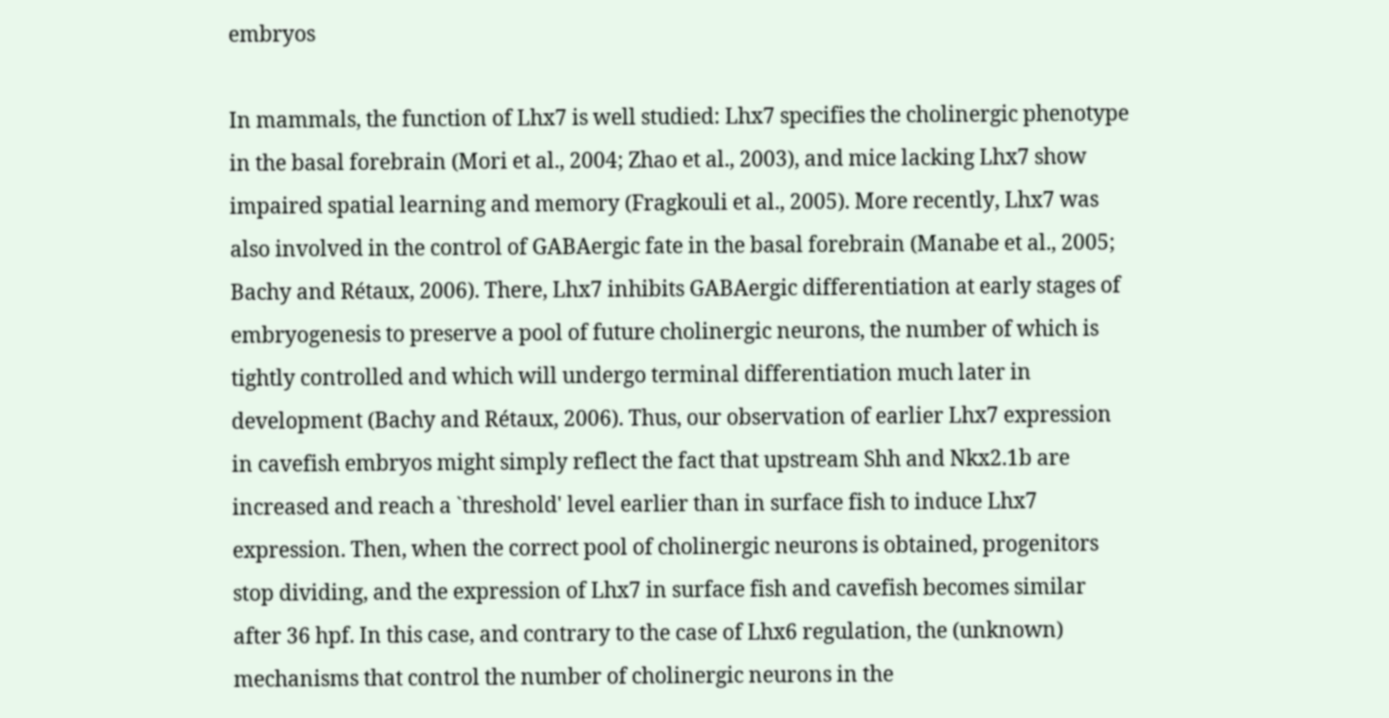embryos

In mammals, the function of Lhx7 is well studied: Lhx7 specifies the cholinergic phenotype in the basal forebrain (Mori et al., 2004; Zhao et al., 2003), and mice lacking Lhx7 show impaired spatial learning and memory (Fragkouli et al., 2005). More recently, Lhx7 was also involved in the control of GABAergic fate in the basal forebrain (Manabe et al., 2005; Bachy and Rétaux, 2006). There, Lhx7 inhibits GABAergic differentiation at early stages of embryogenesis to preserve a pool of future cholinergic neurons, the number of which is tightly controlled and which will undergo terminal differentiation much later in development (Bachy and Rétaux, 2006). Thus, our observation of earlier Lhx7 expression in cavefish embryos might simply reflect the fact that upstream Shh and Nkx2.1b are increased and reach a `threshold' level earlier than in surface fish to induce Lhx7 expression. Then, when the correct pool of cholinergic neurons is obtained, progenitors stop dividing, and the expression of Lhx7 in surface fish and cavefish becomes similar after 36 hpf. In this case, and contrary to the case of Lhx6 regulation, the (unknown) mechanisms that control the number of cholinergic neurons in the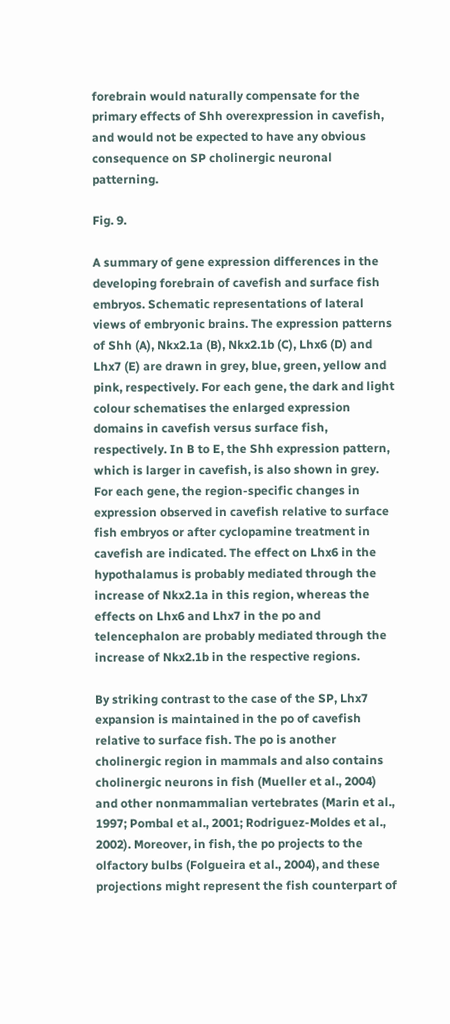forebrain would naturally compensate for the primary effects of Shh overexpression in cavefish, and would not be expected to have any obvious consequence on SP cholinergic neuronal patterning.

Fig. 9.

A summary of gene expression differences in the developing forebrain of cavefish and surface fish embryos. Schematic representations of lateral views of embryonic brains. The expression patterns of Shh (A), Nkx2.1a (B), Nkx2.1b (C), Lhx6 (D) and Lhx7 (E) are drawn in grey, blue, green, yellow and pink, respectively. For each gene, the dark and light colour schematises the enlarged expression domains in cavefish versus surface fish, respectively. In B to E, the Shh expression pattern, which is larger in cavefish, is also shown in grey. For each gene, the region-specific changes in expression observed in cavefish relative to surface fish embryos or after cyclopamine treatment in cavefish are indicated. The effect on Lhx6 in the hypothalamus is probably mediated through the increase of Nkx2.1a in this region, whereas the effects on Lhx6 and Lhx7 in the po and telencephalon are probably mediated through the increase of Nkx2.1b in the respective regions.

By striking contrast to the case of the SP, Lhx7 expansion is maintained in the po of cavefish relative to surface fish. The po is another cholinergic region in mammals and also contains cholinergic neurons in fish (Mueller et al., 2004) and other nonmammalian vertebrates (Marin et al., 1997; Pombal et al., 2001; Rodriguez-Moldes et al., 2002). Moreover, in fish, the po projects to the olfactory bulbs (Folgueira et al., 2004), and these projections might represent the fish counterpart of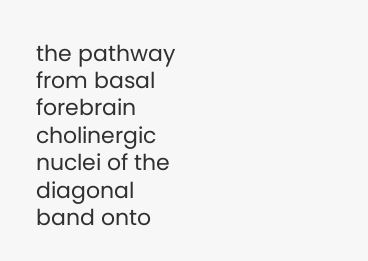the pathway from basal forebrain cholinergic nuclei of the diagonal band onto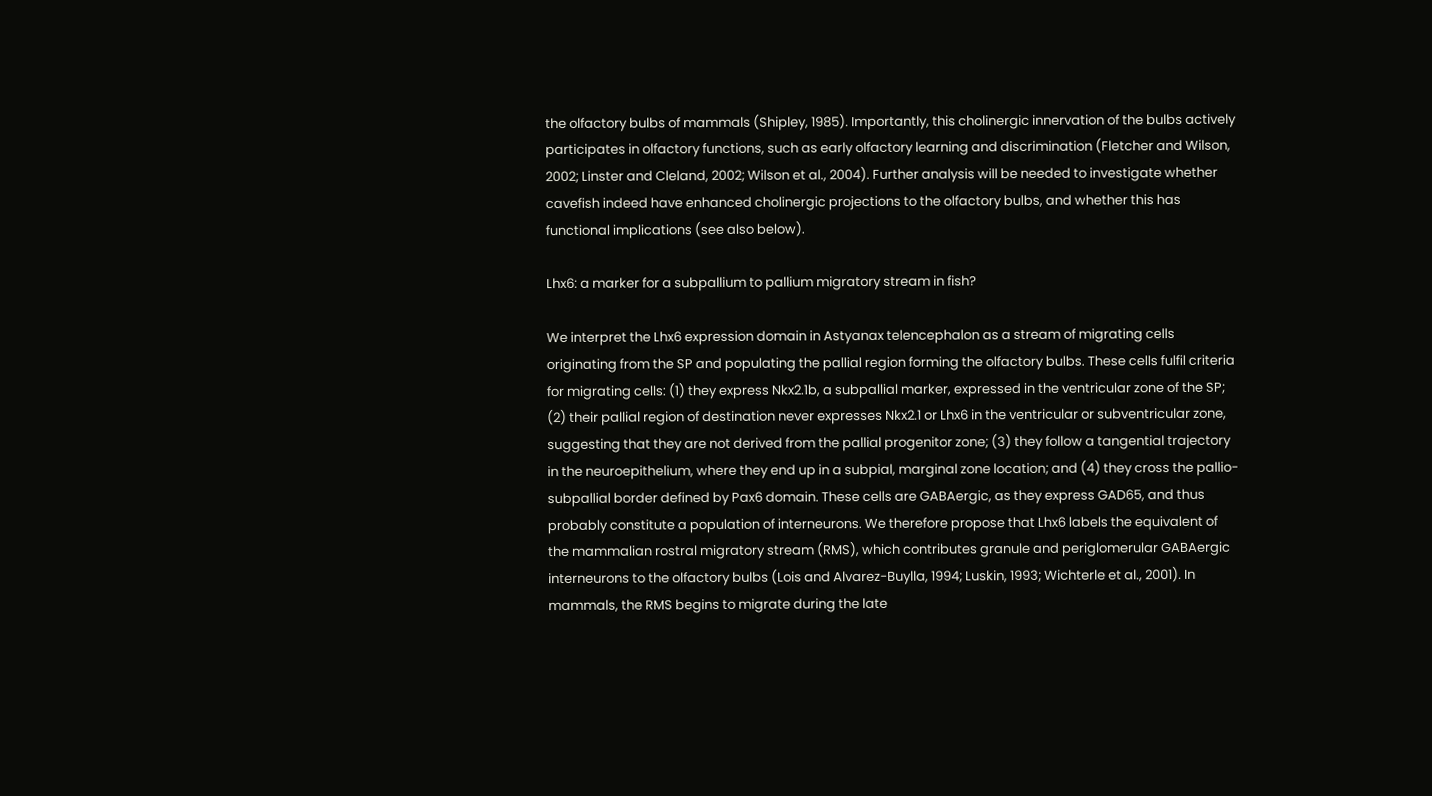the olfactory bulbs of mammals (Shipley, 1985). Importantly, this cholinergic innervation of the bulbs actively participates in olfactory functions, such as early olfactory learning and discrimination (Fletcher and Wilson, 2002; Linster and Cleland, 2002; Wilson et al., 2004). Further analysis will be needed to investigate whether cavefish indeed have enhanced cholinergic projections to the olfactory bulbs, and whether this has functional implications (see also below).

Lhx6: a marker for a subpallium to pallium migratory stream in fish?

We interpret the Lhx6 expression domain in Astyanax telencephalon as a stream of migrating cells originating from the SP and populating the pallial region forming the olfactory bulbs. These cells fulfil criteria for migrating cells: (1) they express Nkx2.1b, a subpallial marker, expressed in the ventricular zone of the SP; (2) their pallial region of destination never expresses Nkx2.1 or Lhx6 in the ventricular or subventricular zone, suggesting that they are not derived from the pallial progenitor zone; (3) they follow a tangential trajectory in the neuroepithelium, where they end up in a subpial, marginal zone location; and (4) they cross the pallio-subpallial border defined by Pax6 domain. These cells are GABAergic, as they express GAD65, and thus probably constitute a population of interneurons. We therefore propose that Lhx6 labels the equivalent of the mammalian rostral migratory stream (RMS), which contributes granule and periglomerular GABAergic interneurons to the olfactory bulbs (Lois and Alvarez-Buylla, 1994; Luskin, 1993; Wichterle et al., 2001). In mammals, the RMS begins to migrate during the late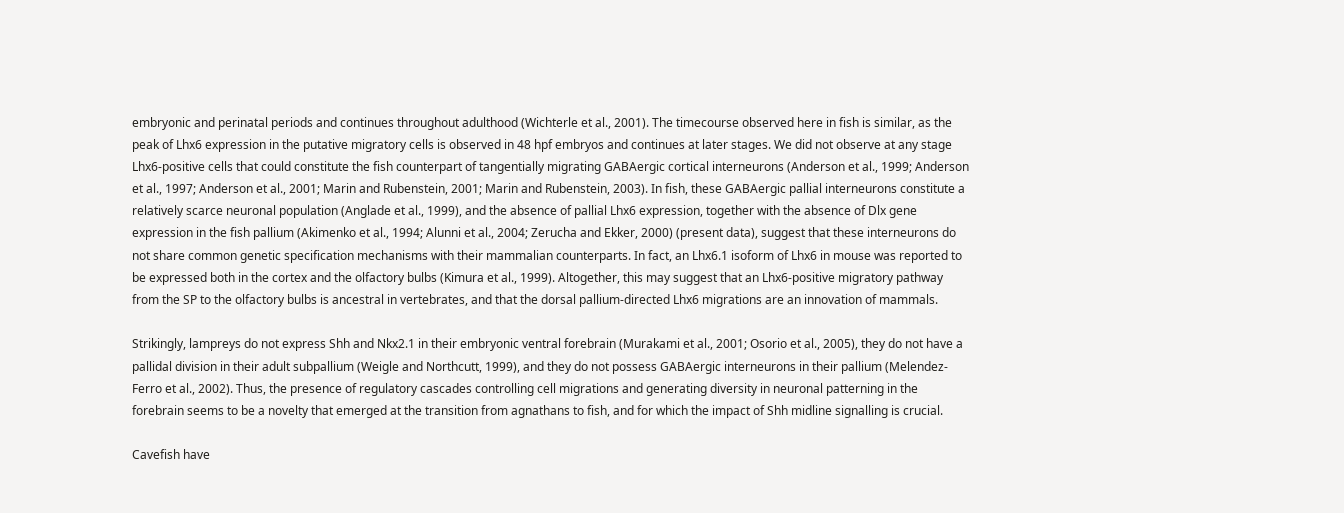embryonic and perinatal periods and continues throughout adulthood (Wichterle et al., 2001). The timecourse observed here in fish is similar, as the peak of Lhx6 expression in the putative migratory cells is observed in 48 hpf embryos and continues at later stages. We did not observe at any stage Lhx6-positive cells that could constitute the fish counterpart of tangentially migrating GABAergic cortical interneurons (Anderson et al., 1999; Anderson et al., 1997; Anderson et al., 2001; Marin and Rubenstein, 2001; Marin and Rubenstein, 2003). In fish, these GABAergic pallial interneurons constitute a relatively scarce neuronal population (Anglade et al., 1999), and the absence of pallial Lhx6 expression, together with the absence of Dlx gene expression in the fish pallium (Akimenko et al., 1994; Alunni et al., 2004; Zerucha and Ekker, 2000) (present data), suggest that these interneurons do not share common genetic specification mechanisms with their mammalian counterparts. In fact, an Lhx6.1 isoform of Lhx6 in mouse was reported to be expressed both in the cortex and the olfactory bulbs (Kimura et al., 1999). Altogether, this may suggest that an Lhx6-positive migratory pathway from the SP to the olfactory bulbs is ancestral in vertebrates, and that the dorsal pallium-directed Lhx6 migrations are an innovation of mammals.

Strikingly, lampreys do not express Shh and Nkx2.1 in their embryonic ventral forebrain (Murakami et al., 2001; Osorio et al., 2005), they do not have a pallidal division in their adult subpallium (Weigle and Northcutt, 1999), and they do not possess GABAergic interneurons in their pallium (Melendez-Ferro et al., 2002). Thus, the presence of regulatory cascades controlling cell migrations and generating diversity in neuronal patterning in the forebrain seems to be a novelty that emerged at the transition from agnathans to fish, and for which the impact of Shh midline signalling is crucial.

Cavefish have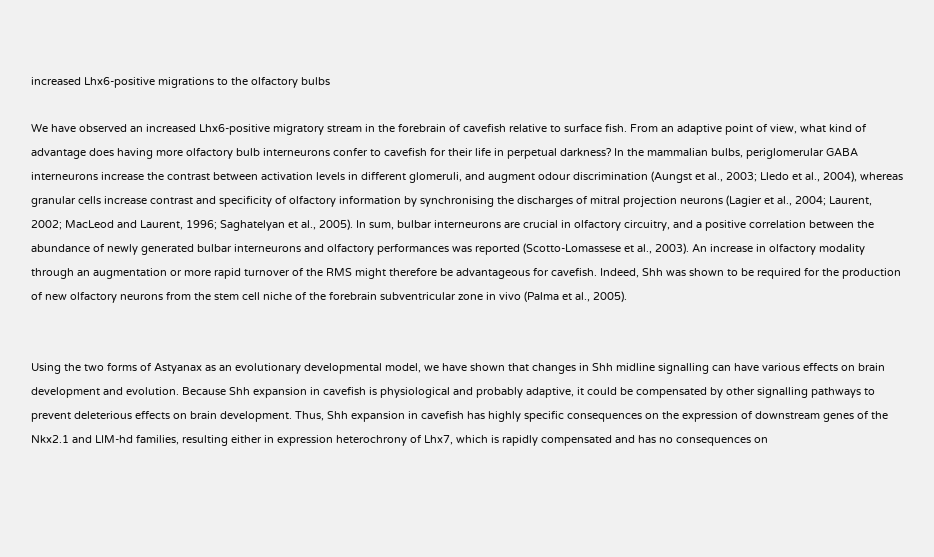increased Lhx6-positive migrations to the olfactory bulbs

We have observed an increased Lhx6-positive migratory stream in the forebrain of cavefish relative to surface fish. From an adaptive point of view, what kind of advantage does having more olfactory bulb interneurons confer to cavefish for their life in perpetual darkness? In the mammalian bulbs, periglomerular GABA interneurons increase the contrast between activation levels in different glomeruli, and augment odour discrimination (Aungst et al., 2003; Lledo et al., 2004), whereas granular cells increase contrast and specificity of olfactory information by synchronising the discharges of mitral projection neurons (Lagier et al., 2004; Laurent, 2002; MacLeod and Laurent, 1996; Saghatelyan et al., 2005). In sum, bulbar interneurons are crucial in olfactory circuitry, and a positive correlation between the abundance of newly generated bulbar interneurons and olfactory performances was reported (Scotto-Lomassese et al., 2003). An increase in olfactory modality through an augmentation or more rapid turnover of the RMS might therefore be advantageous for cavefish. Indeed, Shh was shown to be required for the production of new olfactory neurons from the stem cell niche of the forebrain subventricular zone in vivo (Palma et al., 2005).


Using the two forms of Astyanax as an evolutionary developmental model, we have shown that changes in Shh midline signalling can have various effects on brain development and evolution. Because Shh expansion in cavefish is physiological and probably adaptive, it could be compensated by other signalling pathways to prevent deleterious effects on brain development. Thus, Shh expansion in cavefish has highly specific consequences on the expression of downstream genes of the Nkx2.1 and LIM-hd families, resulting either in expression heterochrony of Lhx7, which is rapidly compensated and has no consequences on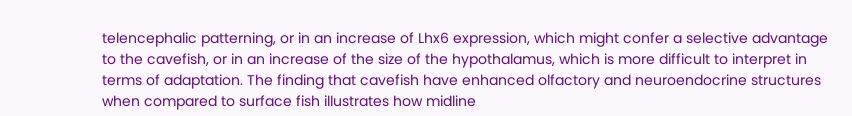telencephalic patterning, or in an increase of Lhx6 expression, which might confer a selective advantage to the cavefish, or in an increase of the size of the hypothalamus, which is more difficult to interpret in terms of adaptation. The finding that cavefish have enhanced olfactory and neuroendocrine structures when compared to surface fish illustrates how midline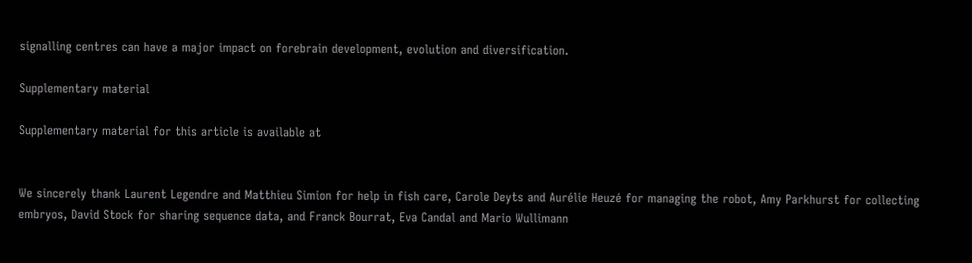signalling centres can have a major impact on forebrain development, evolution and diversification.

Supplementary material

Supplementary material for this article is available at


We sincerely thank Laurent Legendre and Matthieu Simion for help in fish care, Carole Deyts and Aurélie Heuzé for managing the robot, Amy Parkhurst for collecting embryos, David Stock for sharing sequence data, and Franck Bourrat, Eva Candal and Mario Wullimann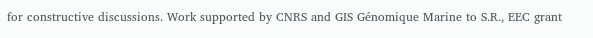for constructive discussions. Work supported by CNRS and GIS Génomique Marine to S.R., EEC grant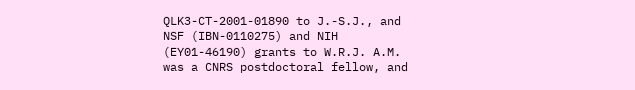QLK3-CT-2001-01890 to J.-S.J., and NSF (IBN-0110275) and NIH (EY01-46190) grants to W.R.J. A.M. was a CNRS postdoctoral fellow, and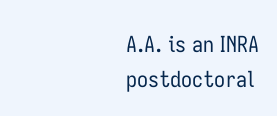A.A. is an INRA postdoctoral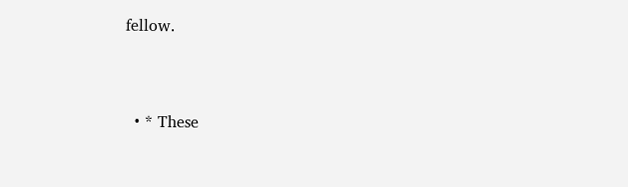fellow.


  • * These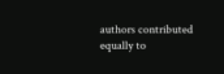authors contributed equally to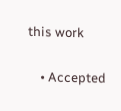this work

    • Accepted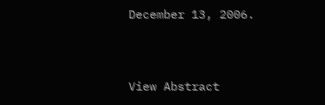December 13, 2006.


View Abstract